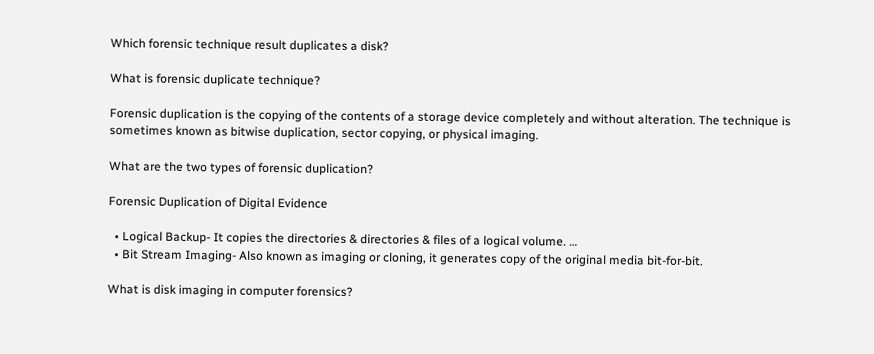Which forensic technique result duplicates a disk?

What is forensic duplicate technique?

Forensic duplication is the copying of the contents of a storage device completely and without alteration. The technique is sometimes known as bitwise duplication, sector copying, or physical imaging.

What are the two types of forensic duplication?

Forensic Duplication of Digital Evidence

  • Logical Backup- It copies the directories & directories & files of a logical volume. …
  • Bit Stream Imaging- Also known as imaging or cloning, it generates copy of the original media bit-for-bit.

What is disk imaging in computer forensics?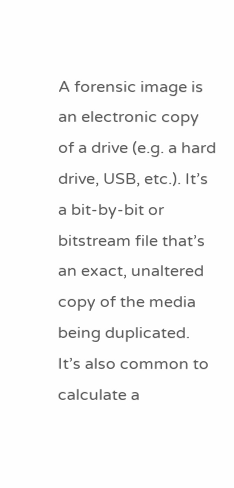A forensic image is an electronic copy of a drive (e.g. a hard drive, USB, etc.). It’s a bit-by-bit or bitstream file that’s an exact, unaltered copy of the media being duplicated. It’s also common to calculate a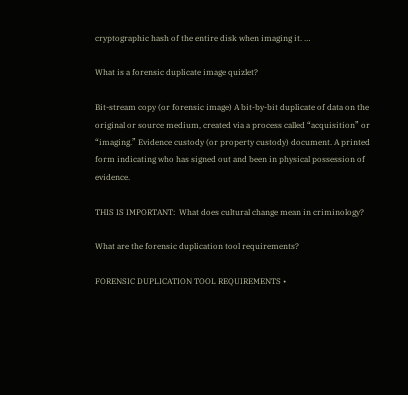cryptographic hash of the entire disk when imaging it. …

What is a forensic duplicate image quizlet?

Bit-stream copy (or forensic image) A bit-by-bit duplicate of data on the original or source medium, created via a process called “acquisition” or “imaging.” Evidence custody (or property custody) document. A printed form indicating who has signed out and been in physical possession of evidence.

THIS IS IMPORTANT:  What does cultural change mean in criminology?

What are the forensic duplication tool requirements?

FORENSIC DUPLICATION TOOL REQUIREMENTS •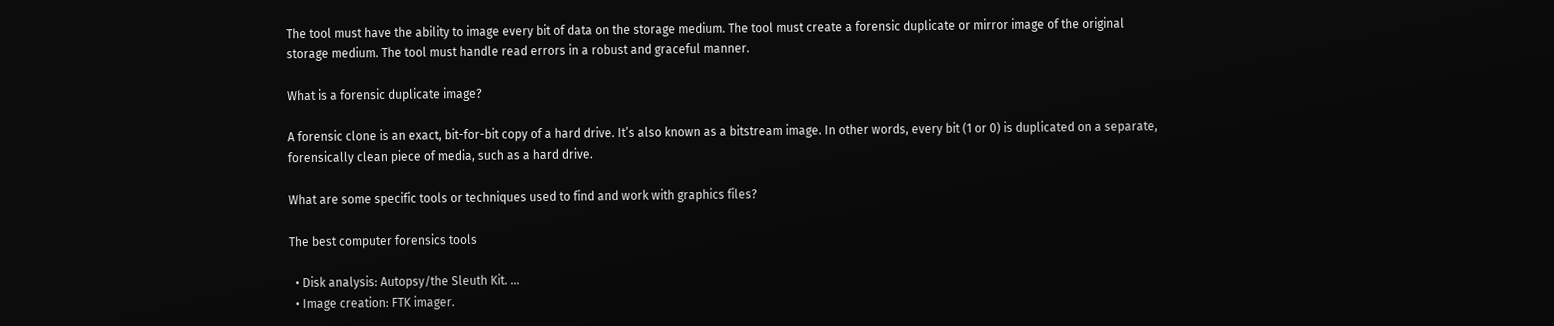The tool must have the ability to image every bit of data on the storage medium. The tool must create a forensic duplicate or mirror image of the original storage medium. The tool must handle read errors in a robust and graceful manner.

What is a forensic duplicate image?

A forensic clone is an exact, bit-for-bit copy of a hard drive. It’s also known as a bitstream image. In other words, every bit (1 or 0) is duplicated on a separate, forensically clean piece of media, such as a hard drive.

What are some specific tools or techniques used to find and work with graphics files?

The best computer forensics tools

  • Disk analysis: Autopsy/the Sleuth Kit. …
  • Image creation: FTK imager.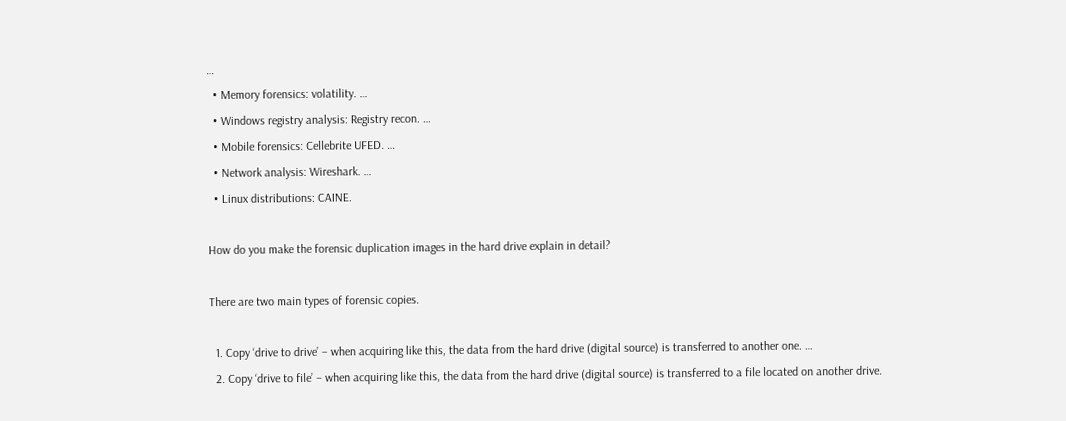…
  • Memory forensics: volatility. …
  • Windows registry analysis: Registry recon. …
  • Mobile forensics: Cellebrite UFED. …
  • Network analysis: Wireshark. …
  • Linux distributions: CAINE.

How do you make the forensic duplication images in the hard drive explain in detail?

There are two main types of forensic copies.

  1. Copy ‘drive to drive’ – when acquiring like this, the data from the hard drive (digital source) is transferred to another one. …
  2. Copy ‘drive to file’ – when acquiring like this, the data from the hard drive (digital source) is transferred to a file located on another drive.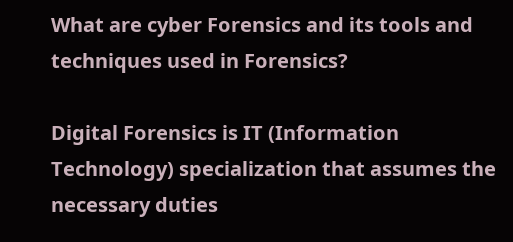What are cyber Forensics and its tools and techniques used in Forensics?

Digital Forensics is IT (Information Technology) specialization that assumes the necessary duties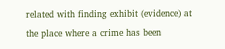related with finding exhibit (evidence) at the place where a crime has been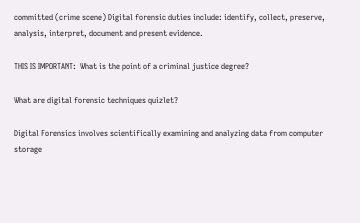committed (crime scene) Digital forensic duties include: identify, collect, preserve, analysis, interpret, document and present evidence.

THIS IS IMPORTANT:  What is the point of a criminal justice degree?

What are digital forensic techniques quizlet?

Digital Forensics involves scientifically examining and analyzing data from computer storage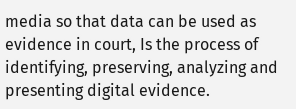media so that data can be used as evidence in court, Is the process of identifying, preserving, analyzing and presenting digital evidence.